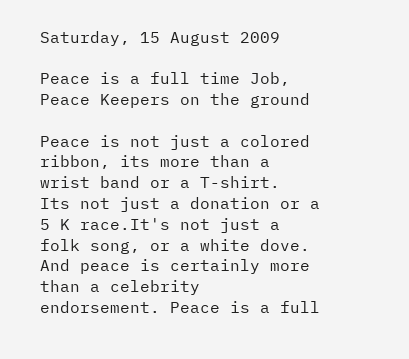Saturday, 15 August 2009

Peace is a full time Job, Peace Keepers on the ground

Peace is not just a colored ribbon, its more than a wrist band or a T-shirt.
Its not just a donation or a 5 K race.It's not just a folk song, or a white dove. And peace is certainly more than a celebrity endorsement. Peace is a full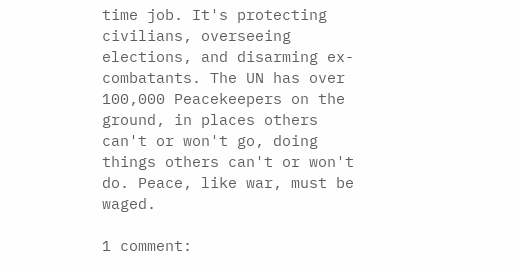time job. It's protecting civilians, overseeing elections, and disarming ex-combatants. The UN has over 100,000 Peacekeepers on the ground, in places others can't or won't go, doing things others can't or won't do. Peace, like war, must be waged.

1 comment: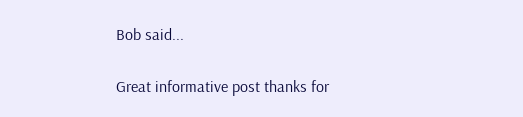Bob said...

Great informative post thanks for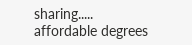sharing.....
affordable degrees